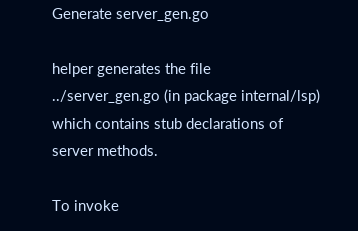Generate server_gen.go

helper generates the file ../server_gen.go (in package internal/lsp) which contains stub declarations of server methods.

To invoke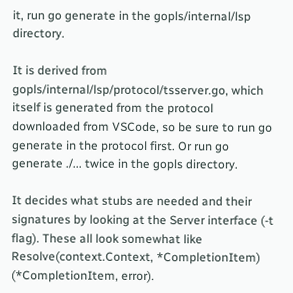it, run go generate in the gopls/internal/lsp directory.

It is derived from gopls/internal/lsp/protocol/tsserver.go, which itself is generated from the protocol downloaded from VSCode, so be sure to run go generate in the protocol first. Or run go generate ./... twice in the gopls directory.

It decides what stubs are needed and their signatures by looking at the Server interface (-t flag). These all look somewhat like Resolve(context.Context, *CompletionItem) (*CompletionItem, error).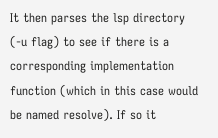It then parses the lsp directory (-u flag) to see if there is a corresponding implementation function (which in this case would be named resolve). If so it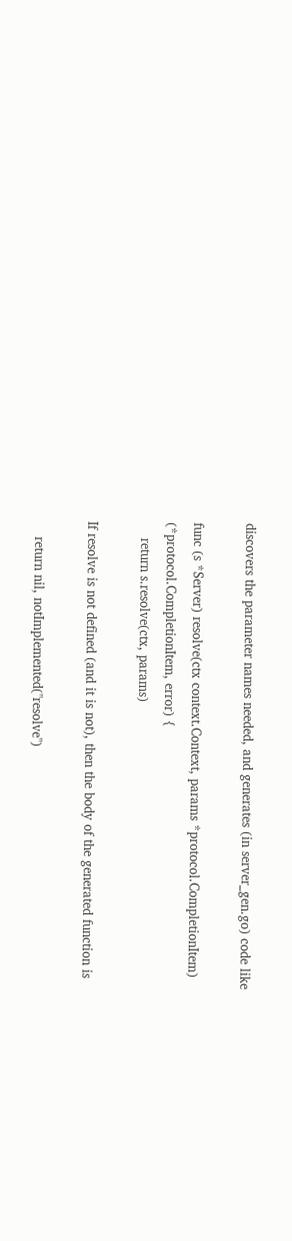discovers the parameter names needed, and generates (in server_gen.go) code like

func (s *Server) resolve(ctx context.Context, params *protocol.CompletionItem) (*protocol.CompletionItem, error) {
    return s.resolve(ctx, params)

If resolve is not defined (and it is not), then the body of the generated function is

    return nil, notImplemented("resolve")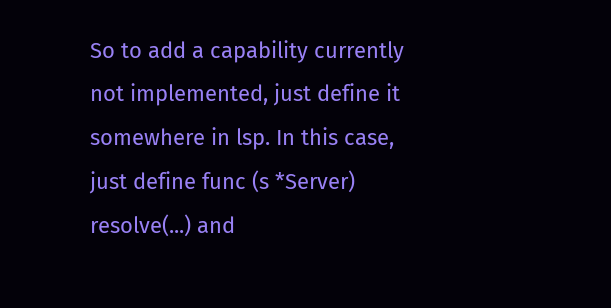So to add a capability currently not implemented, just define it somewhere in lsp. In this case, just define func (s *Server) resolve(...) and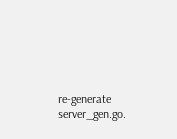re-generate server_gen.go.